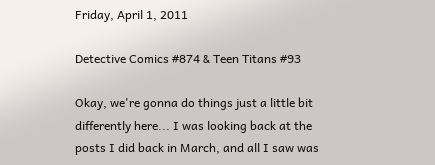Friday, April 1, 2011

Detective Comics #874 & Teen Titans #93

Okay, we're gonna do things just a little bit differently here... I was looking back at the posts I did back in March, and all I saw was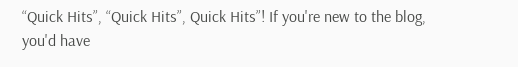“Quick Hits”, “Quick Hits”, Quick Hits”! If you're new to the blog, you'd have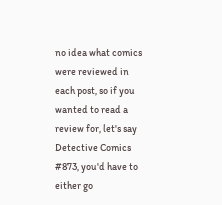no idea what comics were reviewed in each post, so if you wanted to read a review for, let's say Detective Comics #873, you'd have to either go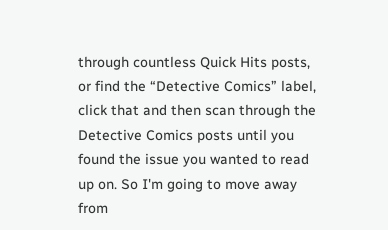through countless Quick Hits posts, or find the “Detective Comics” label, click that and then scan through the Detective Comics posts until you found the issue you wanted to read up on. So I'm going to move away from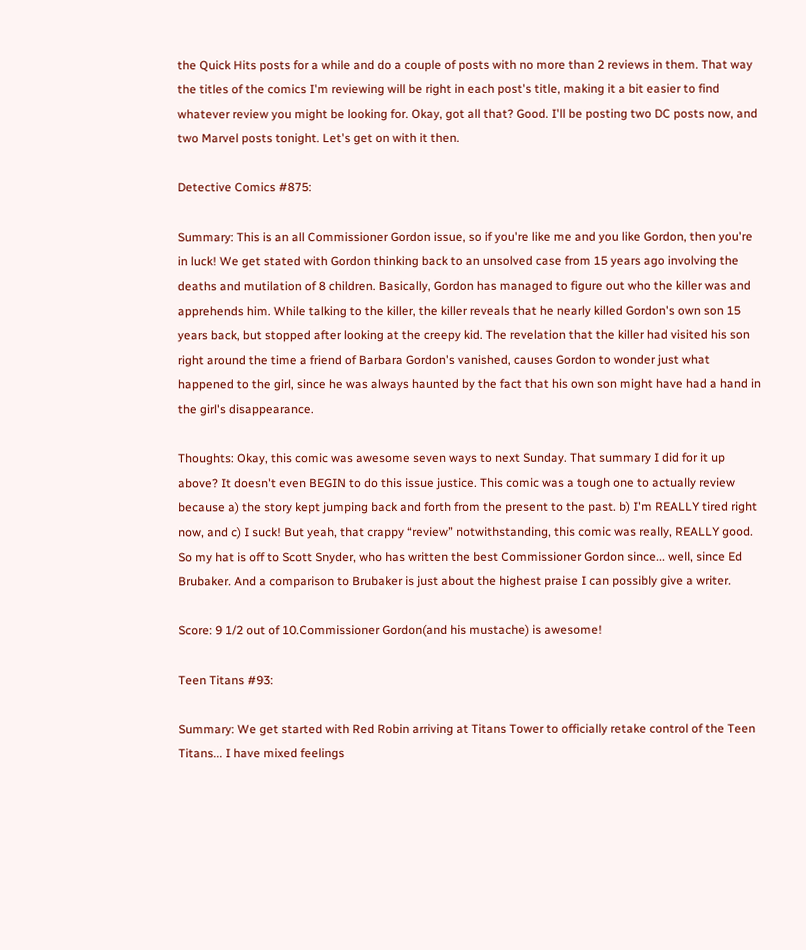the Quick Hits posts for a while and do a couple of posts with no more than 2 reviews in them. That way the titles of the comics I'm reviewing will be right in each post's title, making it a bit easier to find whatever review you might be looking for. Okay, got all that? Good. I'll be posting two DC posts now, and two Marvel posts tonight. Let's get on with it then.

Detective Comics #875:

Summary: This is an all Commissioner Gordon issue, so if you're like me and you like Gordon, then you're in luck! We get stated with Gordon thinking back to an unsolved case from 15 years ago involving the deaths and mutilation of 8 children. Basically, Gordon has managed to figure out who the killer was and apprehends him. While talking to the killer, the killer reveals that he nearly killed Gordon's own son 15 years back, but stopped after looking at the creepy kid. The revelation that the killer had visited his son right around the time a friend of Barbara Gordon's vanished, causes Gordon to wonder just what happened to the girl, since he was always haunted by the fact that his own son might have had a hand in the girl's disappearance.

Thoughts: Okay, this comic was awesome seven ways to next Sunday. That summary I did for it up above? It doesn't even BEGIN to do this issue justice. This comic was a tough one to actually review because a) the story kept jumping back and forth from the present to the past. b) I'm REALLY tired right now, and c) I suck! But yeah, that crappy “review” notwithstanding, this comic was really, REALLY good. So my hat is off to Scott Snyder, who has written the best Commissioner Gordon since... well, since Ed Brubaker. And a comparison to Brubaker is just about the highest praise I can possibly give a writer.

Score: 9 1/2 out of 10.Commissioner Gordon(and his mustache) is awesome!

Teen Titans #93:

Summary: We get started with Red Robin arriving at Titans Tower to officially retake control of the Teen Titans... I have mixed feelings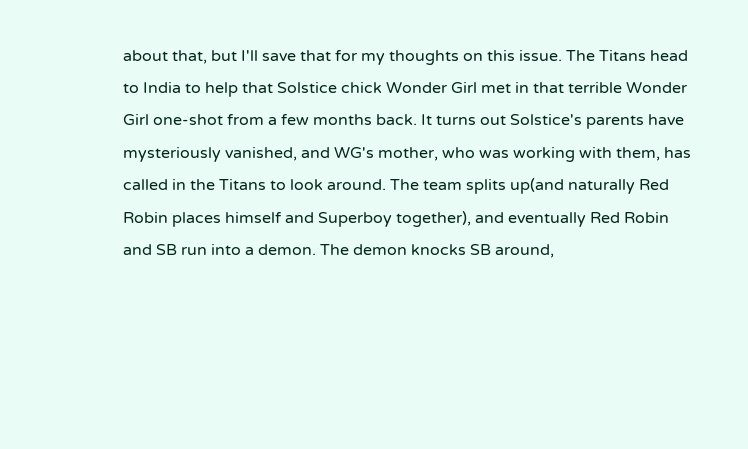about that, but I'll save that for my thoughts on this issue. The Titans head to India to help that Solstice chick Wonder Girl met in that terrible Wonder Girl one-shot from a few months back. It turns out Solstice's parents have mysteriously vanished, and WG's mother, who was working with them, has called in the Titans to look around. The team splits up(and naturally Red Robin places himself and Superboy together), and eventually Red Robin and SB run into a demon. The demon knocks SB around,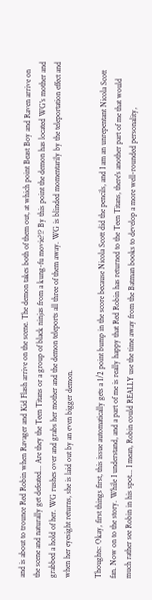and is about to trounce Red Robin when Ravager and Kid Flash arrive on the scene. The demon takes both of them out, at which point Beast Boy and Raven arrive on the scene and naturally get defeated... Are they the Teen Titans or a group of black ninjas from a kung-fu movie?!? By this point the demon has located WG's mother and grabbed a hold of her. WG rushes over and grabs her mother and the demon teleports all three of them away. WG is blinded momentarily by the teleportation effect and when her eyesight returns, she is laid out by an even bigger demon.

Thoughts: Okay, first things first, this issue automatically gets a 1/2 point bump in the score because Nicola Scott did the pencils, and I am an unrepentant Nicola Scott fan. Now on to the story. While I understand, and a part of me is really happy that Red Robin has returned to the Teen Titans, there's another part of me that would much rather see Robin in his spot... I mean, Robin could REALLY use the time away from the Batman books to develop a more well-rounded personality,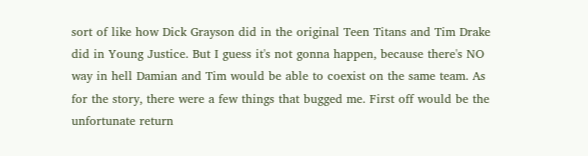sort of like how Dick Grayson did in the original Teen Titans and Tim Drake did in Young Justice. But I guess it's not gonna happen, because there's NO way in hell Damian and Tim would be able to coexist on the same team. As for the story, there were a few things that bugged me. First off would be the unfortunate return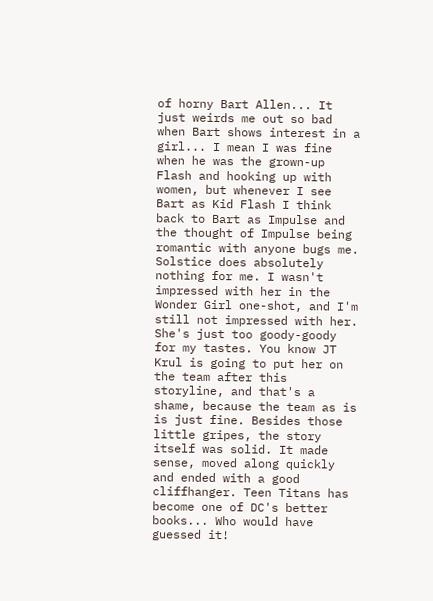of horny Bart Allen... It just weirds me out so bad when Bart shows interest in a girl... I mean I was fine when he was the grown-up Flash and hooking up with women, but whenever I see Bart as Kid Flash I think back to Bart as Impulse and the thought of Impulse being romantic with anyone bugs me. Solstice does absolutely nothing for me. I wasn't impressed with her in the Wonder Girl one-shot, and I'm still not impressed with her. She's just too goody-goody for my tastes. You know JT Krul is going to put her on the team after this storyline, and that's a shame, because the team as is is just fine. Besides those little gripes, the story itself was solid. It made sense, moved along quickly and ended with a good cliffhanger. Teen Titans has become one of DC's better books... Who would have guessed it!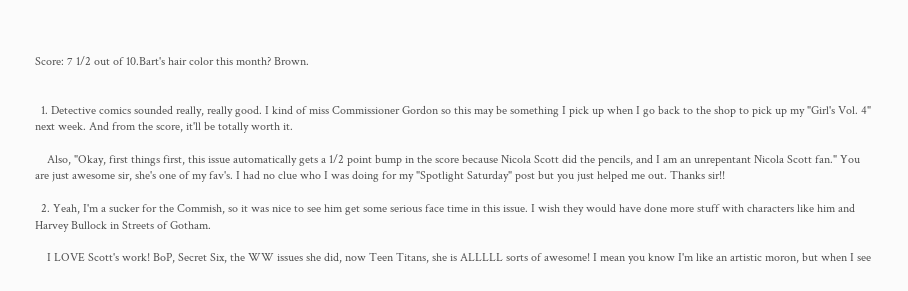Score: 7 1/2 out of 10.Bart's hair color this month? Brown.


  1. Detective comics sounded really, really good. I kind of miss Commissioner Gordon so this may be something I pick up when I go back to the shop to pick up my "Girl's Vol. 4" next week. And from the score, it'll be totally worth it.

    Also, "Okay, first things first, this issue automatically gets a 1/2 point bump in the score because Nicola Scott did the pencils, and I am an unrepentant Nicola Scott fan." You are just awesome sir, she's one of my fav's. I had no clue who I was doing for my "Spotlight Saturday" post but you just helped me out. Thanks sir!!

  2. Yeah, I'm a sucker for the Commish, so it was nice to see him get some serious face time in this issue. I wish they would have done more stuff with characters like him and Harvey Bullock in Streets of Gotham.

    I LOVE Scott's work! BoP, Secret Six, the WW issues she did, now Teen Titans, she is ALLLLL sorts of awesome! I mean you know I'm like an artistic moron, but when I see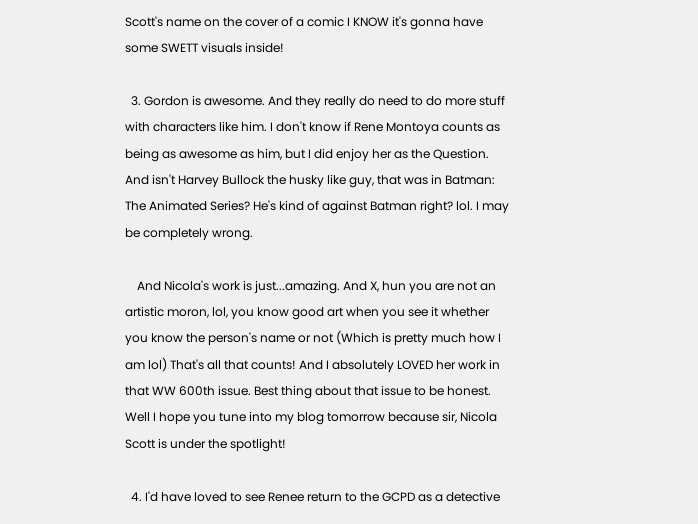Scott's name on the cover of a comic I KNOW it's gonna have some SWETT visuals inside!

  3. Gordon is awesome. And they really do need to do more stuff with characters like him. I don't know if Rene Montoya counts as being as awesome as him, but I did enjoy her as the Question. And isn't Harvey Bullock the husky like guy, that was in Batman: The Animated Series? He's kind of against Batman right? lol. I may be completely wrong.

    And Nicola's work is just...amazing. And X, hun you are not an artistic moron, lol, you know good art when you see it whether you know the person's name or not (Which is pretty much how I am lol) That's all that counts! And I absolutely LOVED her work in that WW 600th issue. Best thing about that issue to be honest. Well I hope you tune into my blog tomorrow because sir, Nicola Scott is under the spotlight!

  4. I'd have loved to see Renee return to the GCPD as a detective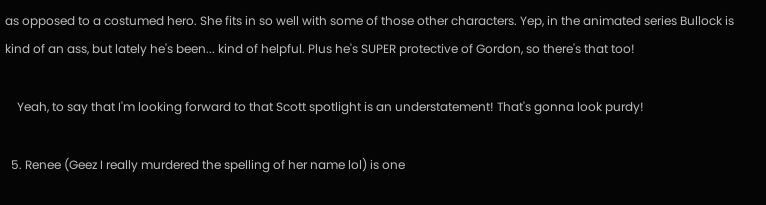as opposed to a costumed hero. She fits in so well with some of those other characters. Yep, in the animated series Bullock is kind of an ass, but lately he's been... kind of helpful. Plus he's SUPER protective of Gordon, so there's that too!

    Yeah, to say that I'm looking forward to that Scott spotlight is an understatement! That's gonna look purdy!

  5. Renee (Geez I really murdered the spelling of her name lol) is one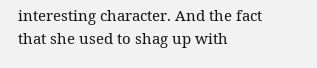interesting character. And the fact that she used to shag up with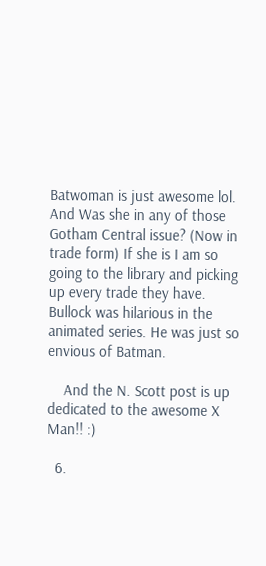Batwoman is just awesome lol. And Was she in any of those Gotham Central issue? (Now in trade form) If she is I am so going to the library and picking up every trade they have. Bullock was hilarious in the animated series. He was just so envious of Batman.

    And the N. Scott post is up dedicated to the awesome X Man!! :)

  6.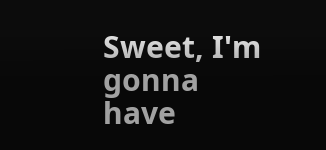Sweet, I'm gonna have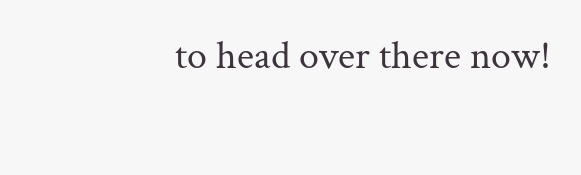to head over there now!